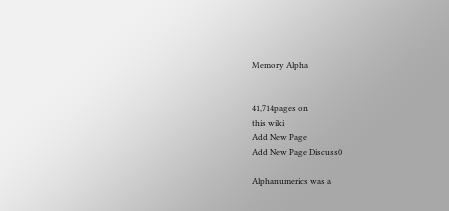Memory Alpha


41,714pages on
this wiki
Add New Page
Add New Page Discuss0

Alphanumerics was a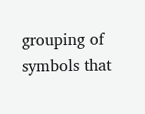grouping of symbols that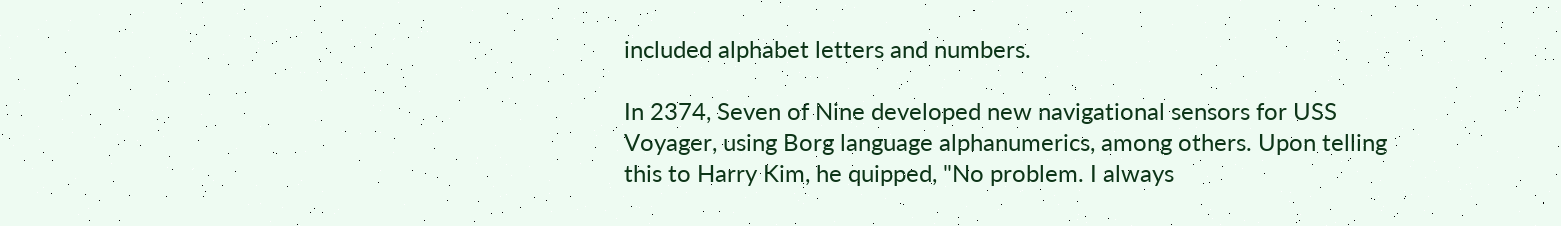included alphabet letters and numbers.

In 2374, Seven of Nine developed new navigational sensors for USS Voyager, using Borg language alphanumerics, among others. Upon telling this to Harry Kim, he quipped, "No problem. I always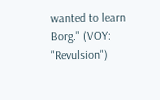wanted to learn Borg." (VOY: "Revulsion")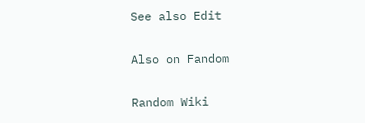See also Edit

Also on Fandom

Random Wiki